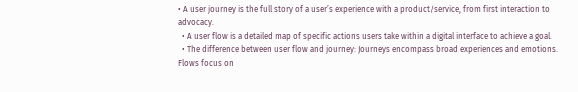• A user journey is the full story of a user’s experience with a product/service, from first interaction to advocacy.
  • A user flow is a detailed map of specific actions users take within a digital interface to achieve a goal.
  • The difference between user flow and journey: Journeys encompass broad experiences and emotions. Flows focus on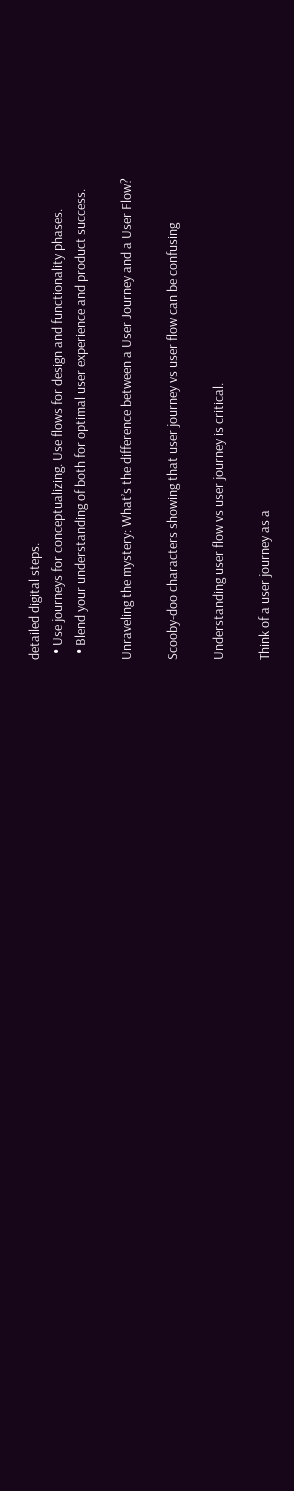detailed digital steps.
  • Use journeys for conceptualizing. Use flows for design and functionality phases.
  • Blend your understanding of both for optimal user experience and product success.

Unraveling the mystery: What’s the difference between a User Journey and a User Flow?

Scooby-doo characters showing that user journey vs user flow can be confusing

Understanding user flow vs user journey is critical.

Think of a user journey as a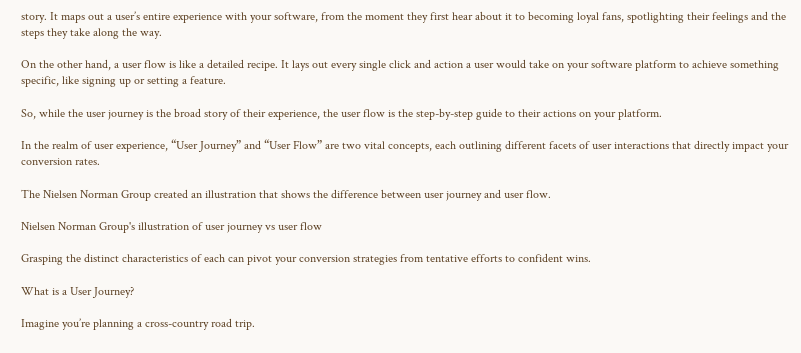story. It maps out a user’s entire experience with your software, from the moment they first hear about it to becoming loyal fans, spotlighting their feelings and the steps they take along the way.

On the other hand, a user flow is like a detailed recipe. It lays out every single click and action a user would take on your software platform to achieve something specific, like signing up or setting a feature.

So, while the user journey is the broad story of their experience, the user flow is the step-by-step guide to their actions on your platform.

In the realm of user experience, “User Journey” and “User Flow” are two vital concepts, each outlining different facets of user interactions that directly impact your conversion rates.

The Nielsen Norman Group created an illustration that shows the difference between user journey and user flow.

Nielsen Norman Group's illustration of user journey vs user flow

Grasping the distinct characteristics of each can pivot your conversion strategies from tentative efforts to confident wins.

What is a User Journey?

Imagine you’re planning a cross-country road trip.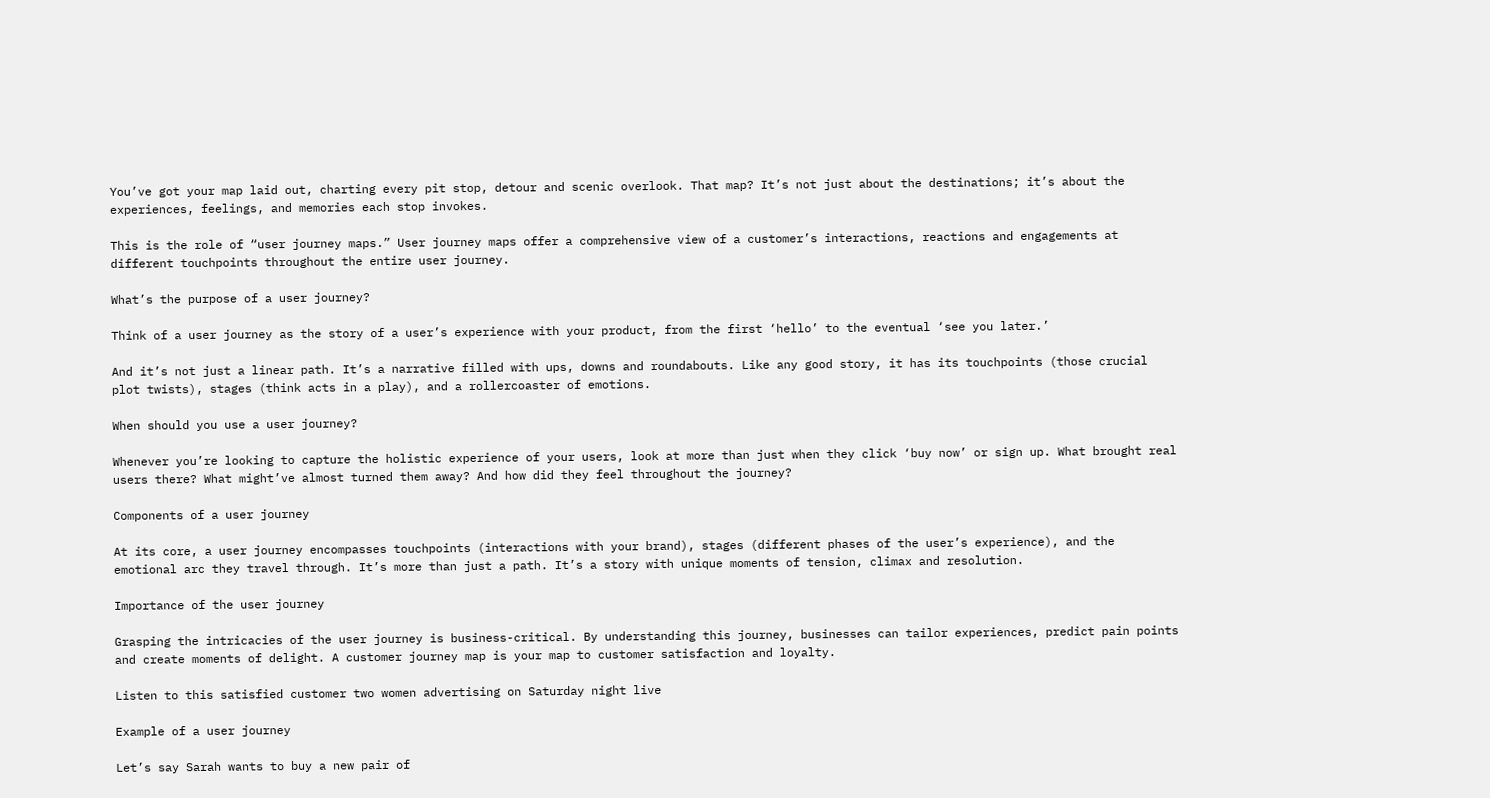You’ve got your map laid out, charting every pit stop, detour and scenic overlook. That map? It’s not just about the destinations; it’s about the experiences, feelings, and memories each stop invokes.

This is the role of “user journey maps.” User journey maps offer a comprehensive view of a customer’s interactions, reactions and engagements at different touchpoints throughout the entire user journey.

What’s the purpose of a user journey?

Think of a user journey as the story of a user’s experience with your product, from the first ‘hello’ to the eventual ‘see you later.’

And it’s not just a linear path. It’s a narrative filled with ups, downs and roundabouts. Like any good story, it has its touchpoints (those crucial plot twists), stages (think acts in a play), and a rollercoaster of emotions.

When should you use a user journey?

Whenever you’re looking to capture the holistic experience of your users, look at more than just when they click ‘buy now’ or sign up. What brought real users there? What might’ve almost turned them away? And how did they feel throughout the journey?

Components of a user journey

At its core, a user journey encompasses touchpoints (interactions with your brand), stages (different phases of the user’s experience), and the emotional arc they travel through. It’s more than just a path. It’s a story with unique moments of tension, climax and resolution.

Importance of the user journey

Grasping the intricacies of the user journey is business-critical. By understanding this journey, businesses can tailor experiences, predict pain points and create moments of delight. A customer journey map is your map to customer satisfaction and loyalty.

Listen to this satisfied customer two women advertising on Saturday night live

Example of a user journey

Let’s say Sarah wants to buy a new pair of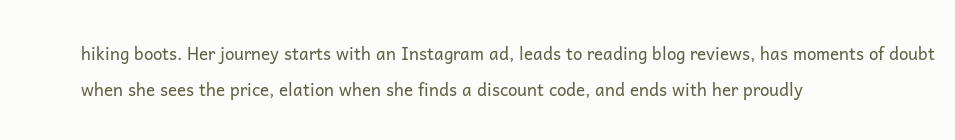hiking boots. Her journey starts with an Instagram ad, leads to reading blog reviews, has moments of doubt when she sees the price, elation when she finds a discount code, and ends with her proudly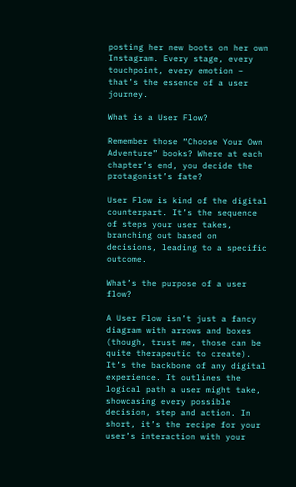posting her new boots on her own Instagram. Every stage, every touchpoint, every emotion – that’s the essence of a user journey.

What is a User Flow?

Remember those “Choose Your Own Adventure” books? Where at each chapter’s end, you decide the protagonist’s fate?

User Flow is kind of the digital counterpart. It’s the sequence of steps your user takes, branching out based on decisions, leading to a specific outcome.

What’s the purpose of a user flow?

A User Flow isn’t just a fancy diagram with arrows and boxes (though, trust me, those can be quite therapeutic to create). It’s the backbone of any digital experience. It outlines the logical path a user might take, showcasing every possible decision, step and action. In short, it’s the recipe for your user’s interaction with your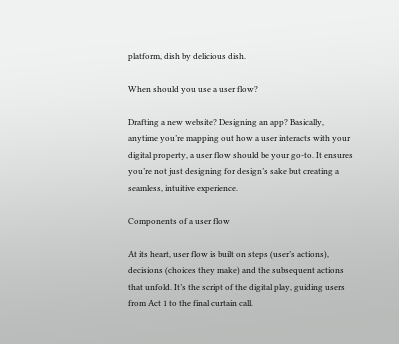platform, dish by delicious dish.

When should you use a user flow?

Drafting a new website? Designing an app? Basically, anytime you’re mapping out how a user interacts with your digital property, a user flow should be your go-to. It ensures you’re not just designing for design’s sake but creating a seamless, intuitive experience.

Components of a user flow

At its heart, user flow is built on steps (user’s actions), decisions (choices they make) and the subsequent actions that unfold. It’s the script of the digital play, guiding users from Act 1 to the final curtain call.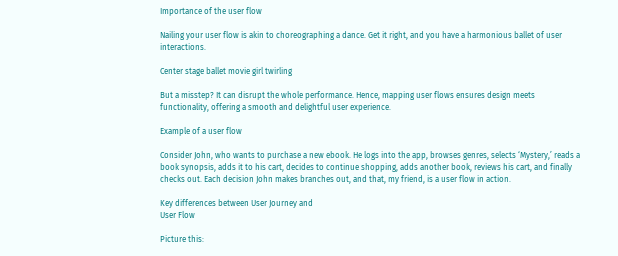Importance of the user flow

Nailing your user flow is akin to choreographing a dance. Get it right, and you have a harmonious ballet of user interactions.

Center stage ballet movie girl twirling

But a misstep? It can disrupt the whole performance. Hence, mapping user flows ensures design meets functionality, offering a smooth and delightful user experience.

Example of a user flow

Consider John, who wants to purchase a new ebook. He logs into the app, browses genres, selects ‘Mystery,’ reads a book synopsis, adds it to his cart, decides to continue shopping, adds another book, reviews his cart, and finally checks out. Each decision John makes branches out, and that, my friend, is a user flow in action.

Key differences between User Journey and
User Flow

Picture this: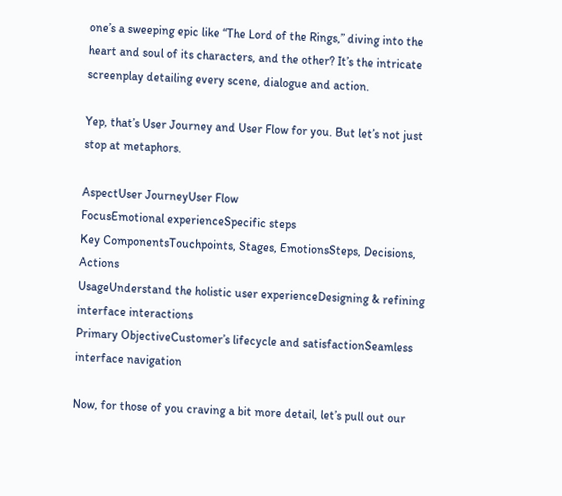one’s a sweeping epic like “The Lord of the Rings,” diving into the heart and soul of its characters, and the other? It’s the intricate screenplay detailing every scene, dialogue and action.

Yep, that’s User Journey and User Flow for you. But let’s not just stop at metaphors.

AspectUser JourneyUser Flow
FocusEmotional experienceSpecific steps
Key ComponentsTouchpoints, Stages, EmotionsSteps, Decisions, Actions
UsageUnderstand the holistic user experienceDesigning & refining interface interactions
Primary ObjectiveCustomer’s lifecycle and satisfactionSeamless interface navigation

Now, for those of you craving a bit more detail, let’s pull out our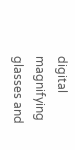digital magnifying glasses and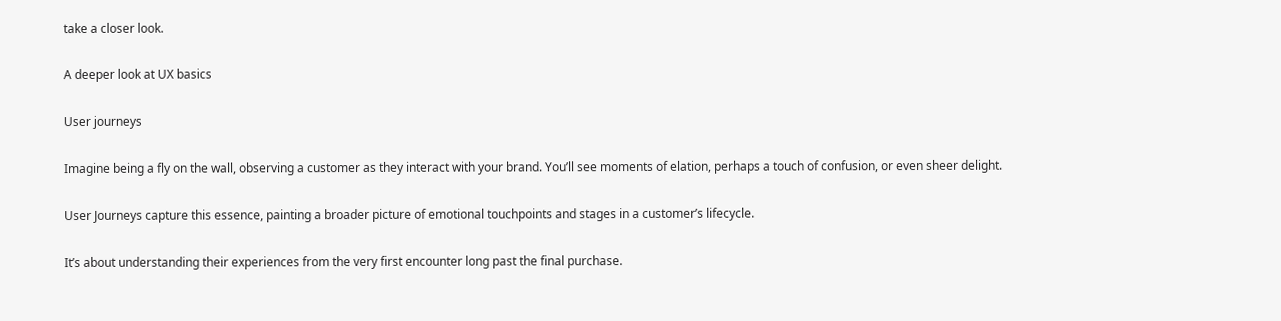take a closer look.

A deeper look at UX basics

User journeys

Imagine being a fly on the wall, observing a customer as they interact with your brand. You’ll see moments of elation, perhaps a touch of confusion, or even sheer delight.

User Journeys capture this essence, painting a broader picture of emotional touchpoints and stages in a customer’s lifecycle.

It’s about understanding their experiences from the very first encounter long past the final purchase.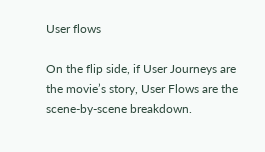User flows

On the flip side, if User Journeys are the movie’s story, User Flows are the scene-by-scene breakdown.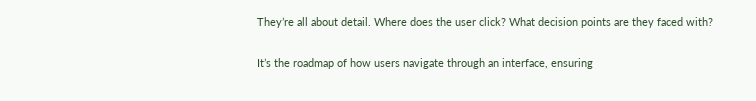They’re all about detail. Where does the user click? What decision points are they faced with?

It’s the roadmap of how users navigate through an interface, ensuring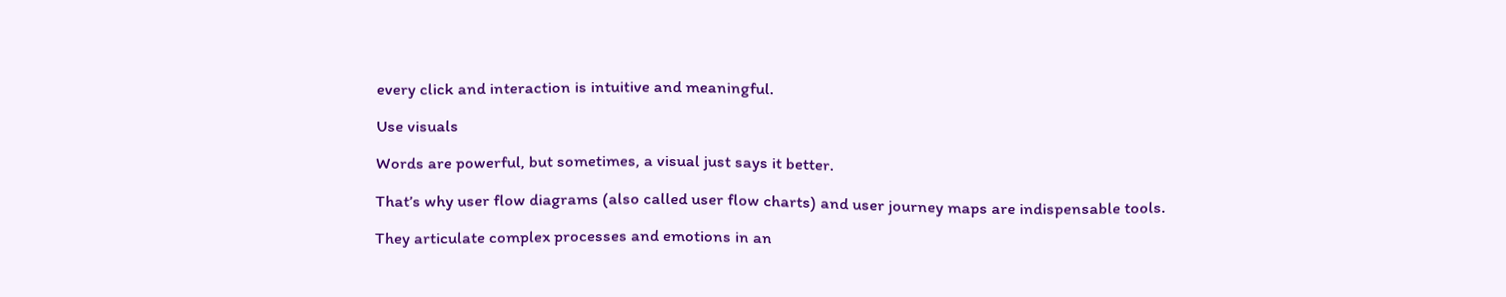every click and interaction is intuitive and meaningful.

Use visuals

Words are powerful, but sometimes, a visual just says it better.

That’s why user flow diagrams (also called user flow charts) and user journey maps are indispensable tools.

They articulate complex processes and emotions in an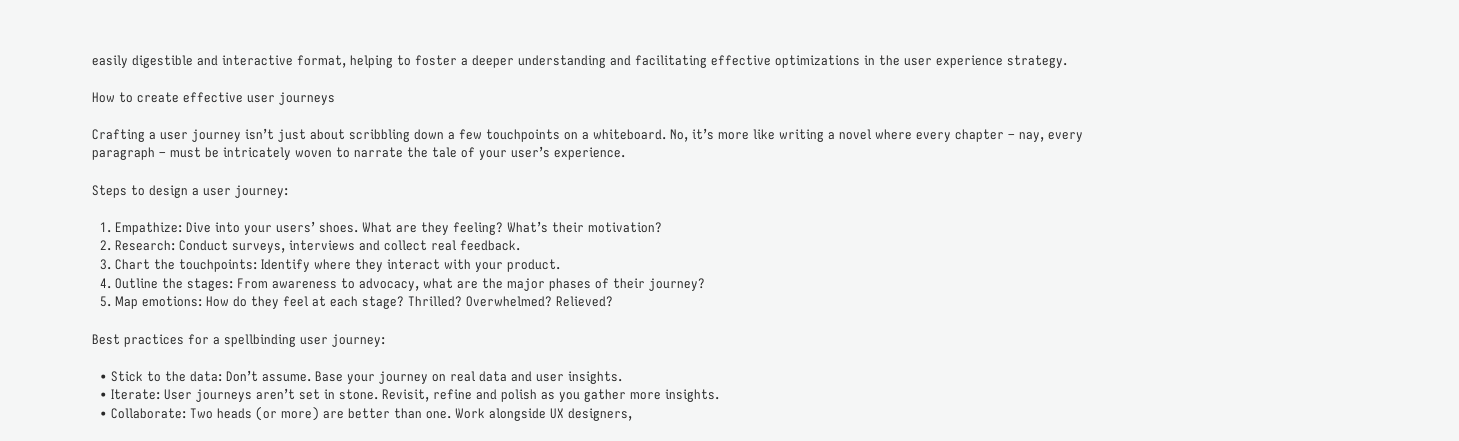easily digestible and interactive format, helping to foster a deeper understanding and facilitating effective optimizations in the user experience strategy.

How to create effective user journeys

Crafting a user journey isn’t just about scribbling down a few touchpoints on a whiteboard. No, it’s more like writing a novel where every chapter – nay, every paragraph – must be intricately woven to narrate the tale of your user’s experience.

Steps to design a user journey:

  1. Empathize: Dive into your users’ shoes. What are they feeling? What’s their motivation?
  2. Research: Conduct surveys, interviews and collect real feedback.
  3. Chart the touchpoints: Identify where they interact with your product.
  4. Outline the stages: From awareness to advocacy, what are the major phases of their journey?
  5. Map emotions: How do they feel at each stage? Thrilled? Overwhelmed? Relieved?

Best practices for a spellbinding user journey:

  • Stick to the data: Don’t assume. Base your journey on real data and user insights.
  • Iterate: User journeys aren’t set in stone. Revisit, refine and polish as you gather more insights.
  • Collaborate: Two heads (or more) are better than one. Work alongside UX designers,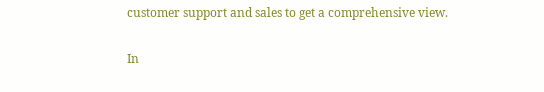customer support and sales to get a comprehensive view.

In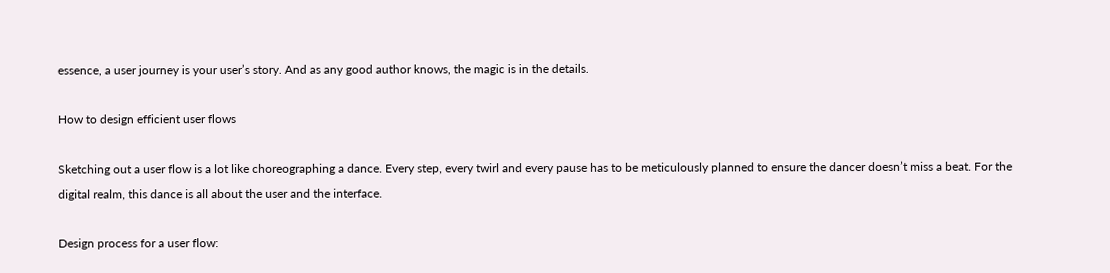essence, a user journey is your user’s story. And as any good author knows, the magic is in the details.

How to design efficient user flows

Sketching out a user flow is a lot like choreographing a dance. Every step, every twirl and every pause has to be meticulously planned to ensure the dancer doesn’t miss a beat. For the digital realm, this dance is all about the user and the interface.

Design process for a user flow: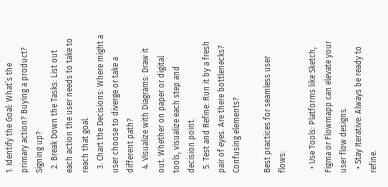1. Identify the Goal: What’s the primary action? Buying a product? Signing up?
  2. Break Down the Tasks: List out each action the user needs to take to reach that goal.
  3. Chart the Decisions: Where might a user choose to diverge or take a different path?
  4. Visualize with Diagrams: Draw it out. Whether on paper or digital tools, visualize each step and decision point.
  5. Test and Refine: Run it by a fresh pair of eyes. Are there bottlenecks? Confusing elements?

Best practices for seamless user flows:

  • Use Tools: Platforms like Sketch, Figma or Flowmapp can elevate your user flow designs.
  • Stay Iterative: Always be ready to refine.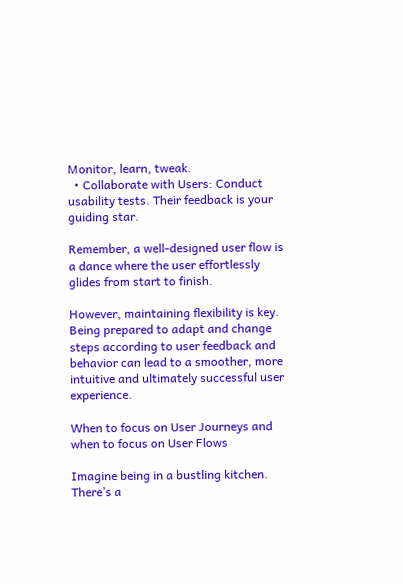Monitor, learn, tweak.
  • Collaborate with Users: Conduct usability tests. Their feedback is your guiding star.

Remember, a well-designed user flow is a dance where the user effortlessly glides from start to finish.

However, maintaining flexibility is key. Being prepared to adapt and change steps according to user feedback and behavior can lead to a smoother, more intuitive and ultimately successful user experience.

When to focus on User Journeys and when to focus on User Flows

Imagine being in a bustling kitchen. There’s a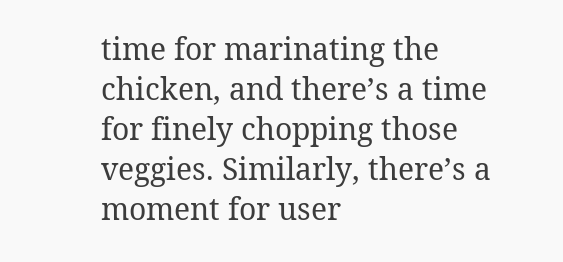time for marinating the chicken, and there’s a time for finely chopping those veggies. Similarly, there’s a moment for user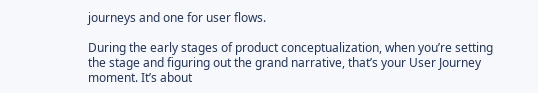journeys and one for user flows.

During the early stages of product conceptualization, when you’re setting the stage and figuring out the grand narrative, that’s your User Journey moment. It’s about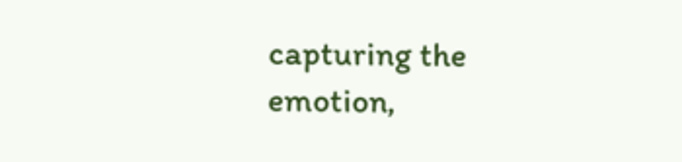capturing the emotion,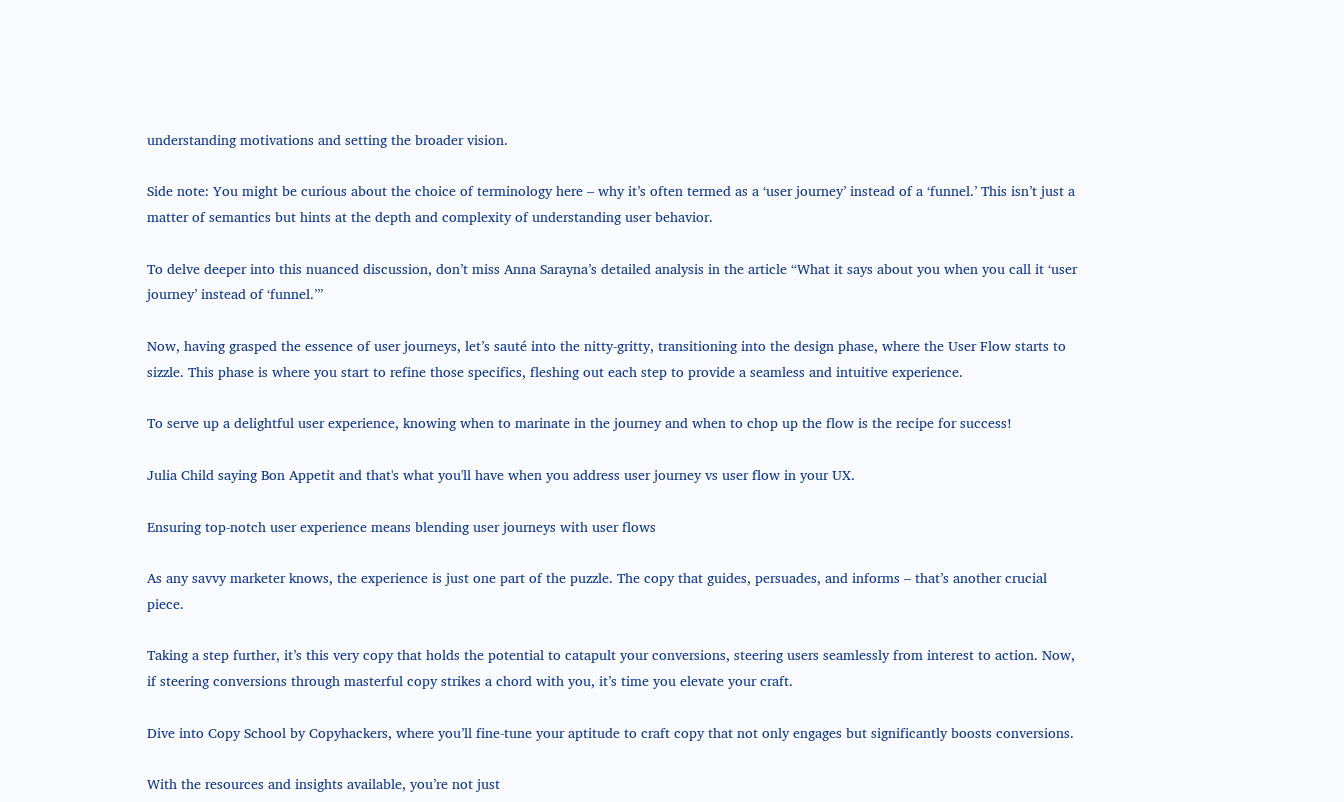understanding motivations and setting the broader vision.

Side note: You might be curious about the choice of terminology here – why it’s often termed as a ‘user journey’ instead of a ‘funnel.’ This isn’t just a matter of semantics but hints at the depth and complexity of understanding user behavior.

To delve deeper into this nuanced discussion, don’t miss Anna Sarayna’s detailed analysis in the article “What it says about you when you call it ‘user journey’ instead of ‘funnel.’”

Now, having grasped the essence of user journeys, let’s sauté into the nitty-gritty, transitioning into the design phase, where the User Flow starts to sizzle. This phase is where you start to refine those specifics, fleshing out each step to provide a seamless and intuitive experience.

To serve up a delightful user experience, knowing when to marinate in the journey and when to chop up the flow is the recipe for success!

Julia Child saying Bon Appetit and that's what you'll have when you address user journey vs user flow in your UX.

Ensuring top-notch user experience means blending user journeys with user flows

As any savvy marketer knows, the experience is just one part of the puzzle. The copy that guides, persuades, and informs – that’s another crucial piece.

Taking a step further, it’s this very copy that holds the potential to catapult your conversions, steering users seamlessly from interest to action. Now, if steering conversions through masterful copy strikes a chord with you, it’s time you elevate your craft.

Dive into Copy School by Copyhackers, where you’ll fine-tune your aptitude to craft copy that not only engages but significantly boosts conversions.

With the resources and insights available, you’re not just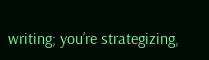writing; you’re strategizing,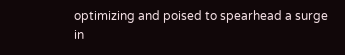optimizing and poised to spearhead a surge in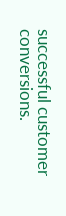successful customer conversions.